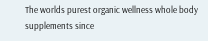The worlds purest organic wellness whole body supplements since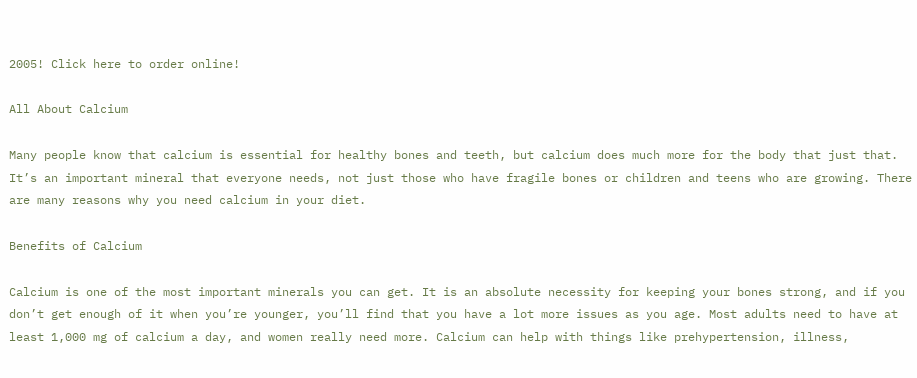2005! Click here to order online!

All About Calcium

Many people know that calcium is essential for healthy bones and teeth, but calcium does much more for the body that just that. It’s an important mineral that everyone needs, not just those who have fragile bones or children and teens who are growing. There are many reasons why you need calcium in your diet.

Benefits of Calcium

Calcium is one of the most important minerals you can get. It is an absolute necessity for keeping your bones strong, and if you don’t get enough of it when you’re younger, you’ll find that you have a lot more issues as you age. Most adults need to have at least 1,000 mg of calcium a day, and women really need more. Calcium can help with things like prehypertension, illness,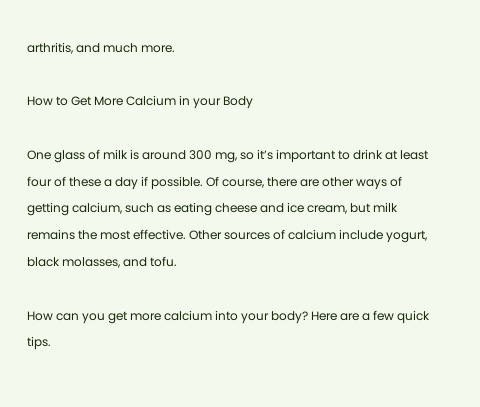arthritis, and much more.

How to Get More Calcium in your Body

One glass of milk is around 300 mg, so it’s important to drink at least four of these a day if possible. Of course, there are other ways of getting calcium, such as eating cheese and ice cream, but milk remains the most effective. Other sources of calcium include yogurt, black molasses, and tofu.

How can you get more calcium into your body? Here are a few quick tips.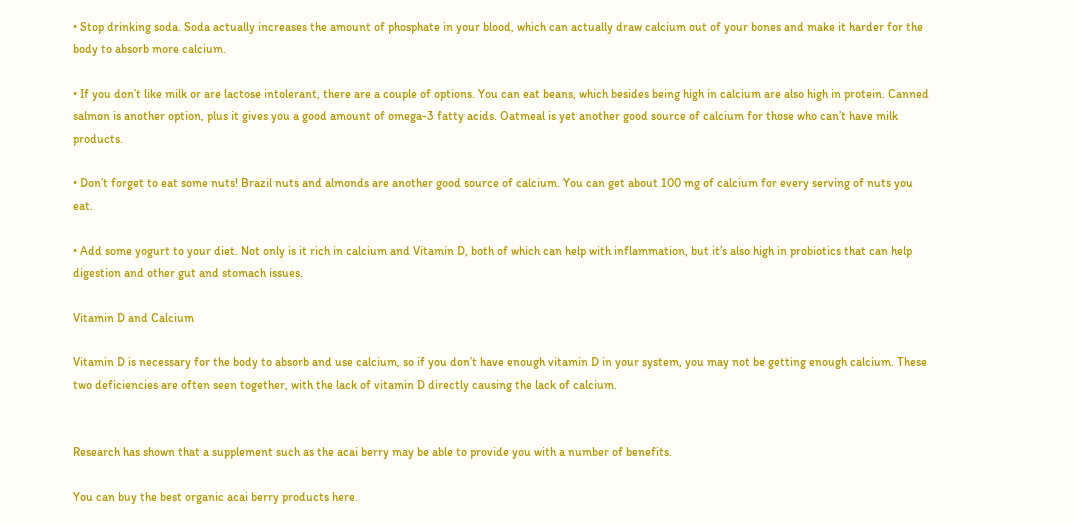• Stop drinking soda. Soda actually increases the amount of phosphate in your blood, which can actually draw calcium out of your bones and make it harder for the body to absorb more calcium.

• If you don’t like milk or are lactose intolerant, there are a couple of options. You can eat beans, which besides being high in calcium are also high in protein. Canned salmon is another option, plus it gives you a good amount of omega-3 fatty acids. Oatmeal is yet another good source of calcium for those who can’t have milk products.

• Don’t forget to eat some nuts! Brazil nuts and almonds are another good source of calcium. You can get about 100 mg of calcium for every serving of nuts you eat.

• Add some yogurt to your diet. Not only is it rich in calcium and Vitamin D, both of which can help with inflammation, but it’s also high in probiotics that can help digestion and other gut and stomach issues.

Vitamin D and Calcium

Vitamin D is necessary for the body to absorb and use calcium, so if you don’t have enough vitamin D in your system, you may not be getting enough calcium. These two deficiencies are often seen together, with the lack of vitamin D directly causing the lack of calcium.


Research has shown that a supplement such as the acai berry may be able to provide you with a number of benefits.

You can buy the best organic acai berry products here.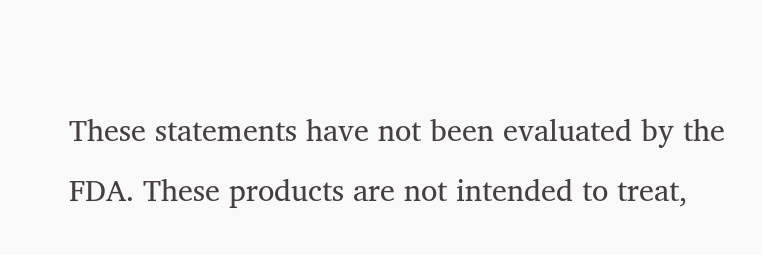These statements have not been evaluated by the FDA. These products are not intended to treat,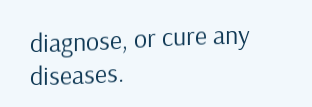diagnose, or cure any diseases.